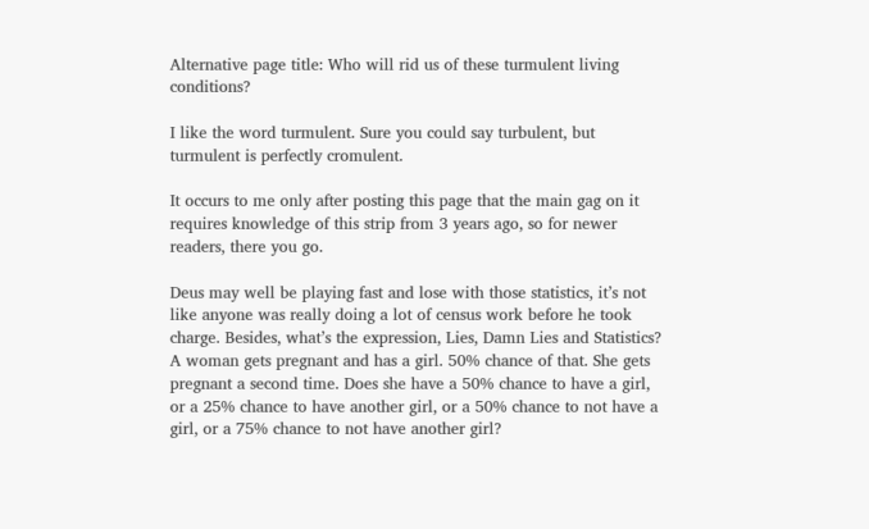Alternative page title: Who will rid us of these turmulent living conditions?

I like the word turmulent. Sure you could say turbulent, but turmulent is perfectly cromulent.

It occurs to me only after posting this page that the main gag on it requires knowledge of this strip from 3 years ago, so for newer readers, there you go.

Deus may well be playing fast and lose with those statistics, it’s not like anyone was really doing a lot of census work before he took charge. Besides, what’s the expression, Lies, Damn Lies and Statistics? A woman gets pregnant and has a girl. 50% chance of that. She gets pregnant a second time. Does she have a 50% chance to have a girl, or a 25% chance to have another girl, or a 50% chance to not have a girl, or a 75% chance to not have another girl?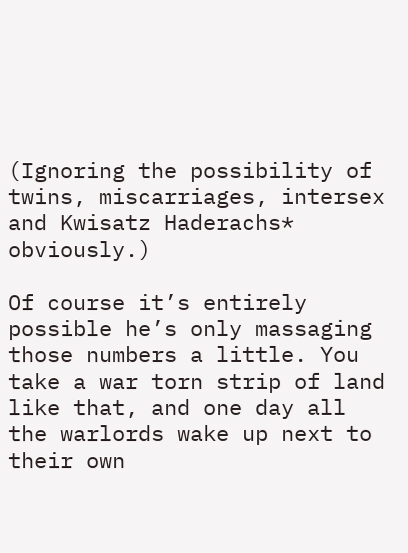(Ignoring the possibility of twins, miscarriages, intersex and Kwisatz Haderachs* obviously.)

Of course it’s entirely possible he’s only massaging those numbers a little. You take a war torn strip of land like that, and one day all the warlords wake up next to their own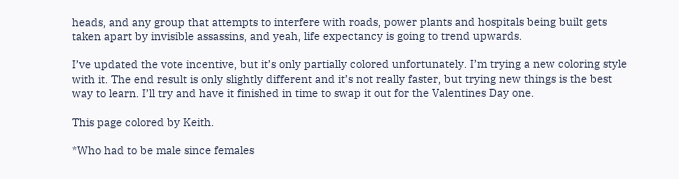heads, and any group that attempts to interfere with roads, power plants and hospitals being built gets taken apart by invisible assassins, and yeah, life expectancy is going to trend upwards.

I’ve updated the vote incentive, but it’s only partially colored unfortunately. I’m trying a new coloring style with it. The end result is only slightly different and it’s not really faster, but trying new things is the best way to learn. I’ll try and have it finished in time to swap it out for the Valentines Day one.

This page colored by Keith.

*Who had to be male since females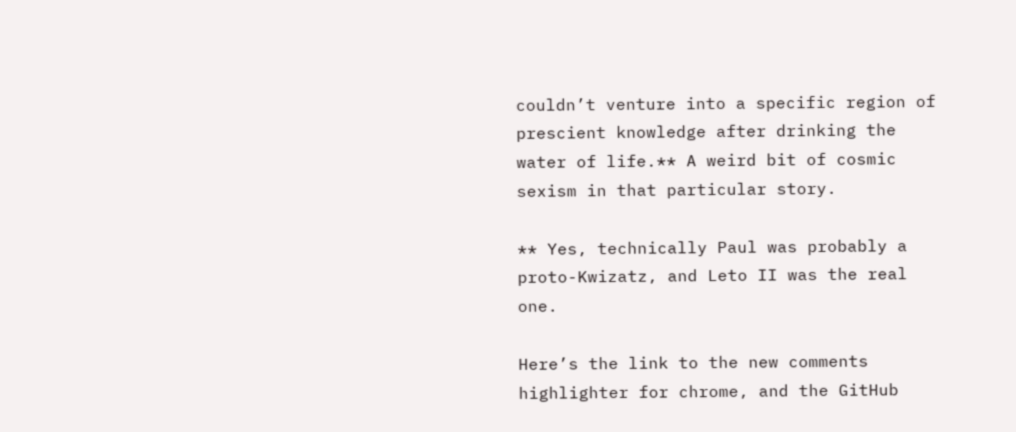couldn’t venture into a specific region of prescient knowledge after drinking the water of life.** A weird bit of cosmic sexism in that particular story.

** Yes, technically Paul was probably a proto-Kwizatz, and Leto II was the real one.

Here’s the link to the new comments highlighter for chrome, and the GitHub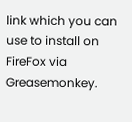link which you can use to install on FireFox via Greasemonkey.